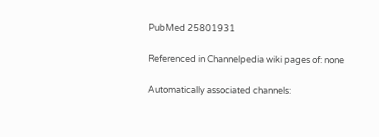PubMed 25801931

Referenced in Channelpedia wiki pages of: none

Automatically associated channels: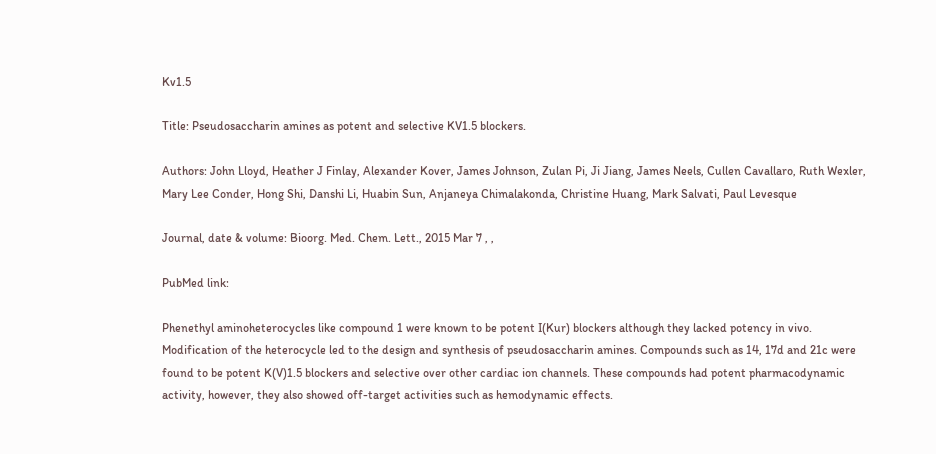Kv1.5

Title: Pseudosaccharin amines as potent and selective KV1.5 blockers.

Authors: John Lloyd, Heather J Finlay, Alexander Kover, James Johnson, Zulan Pi, Ji Jiang, James Neels, Cullen Cavallaro, Ruth Wexler, Mary Lee Conder, Hong Shi, Danshi Li, Huabin Sun, Anjaneya Chimalakonda, Christine Huang, Mark Salvati, Paul Levesque

Journal, date & volume: Bioorg. Med. Chem. Lett., 2015 Mar 7 , ,

PubMed link:

Phenethyl aminoheterocycles like compound 1 were known to be potent I(Kur) blockers although they lacked potency in vivo. Modification of the heterocycle led to the design and synthesis of pseudosaccharin amines. Compounds such as 14, 17d and 21c were found to be potent K(V)1.5 blockers and selective over other cardiac ion channels. These compounds had potent pharmacodynamic activity, however, they also showed off-target activities such as hemodynamic effects.